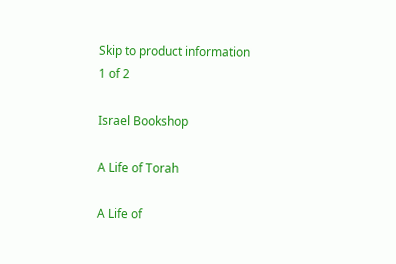Skip to product information
1 of 2

Israel Bookshop

A Life of Torah

A Life of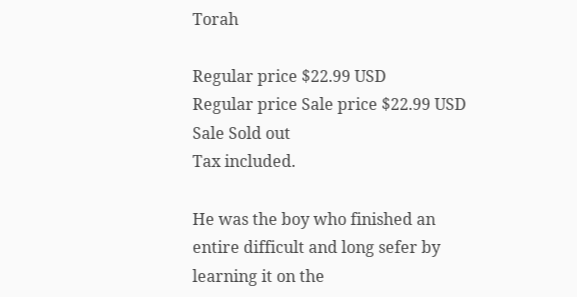Torah

Regular price $22.99 USD
Regular price Sale price $22.99 USD
Sale Sold out
Tax included.

He was the boy who finished an entire difficult and long sefer by learning it on the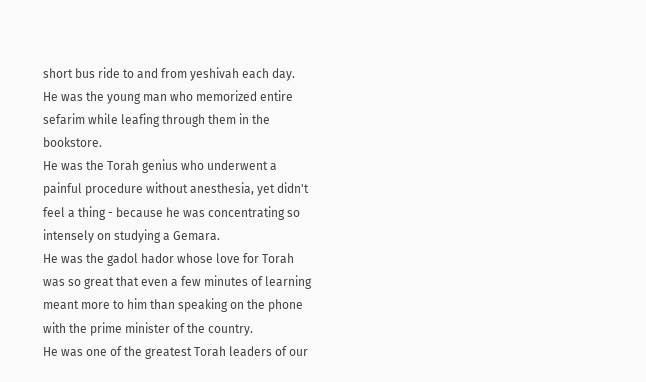short bus ride to and from yeshivah each day.
He was the young man who memorized entire sefarim while leafing through them in the bookstore.
He was the Torah genius who underwent a painful procedure without anesthesia, yet didn't feel a thing - because he was concentrating so intensely on studying a Gemara.
He was the gadol hador whose love for Torah was so great that even a few minutes of learning meant more to him than speaking on the phone with the prime minister of the country.
He was one of the greatest Torah leaders of our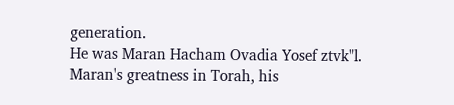generation.
He was Maran Hacham Ovadia Yosef ztvk"l. Maran's greatness in Torah, his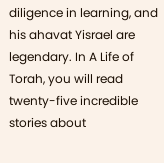diligence in learning, and his ahavat Yisrael are legendary. In A Life of Torah, you will read twenty-five incredible stories about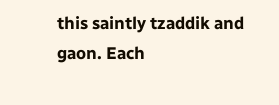this saintly tzaddik and gaon. Each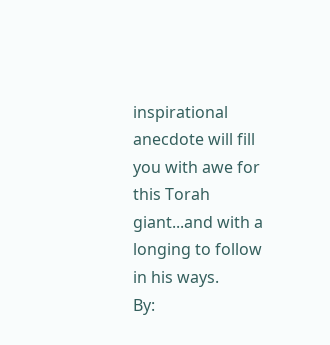inspirational anecdote will fill you with awe for this Torah giant...and with a longing to follow in his ways.
By: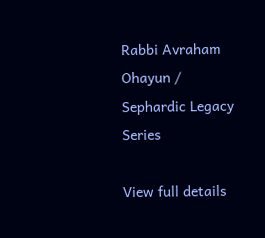Rabbi Avraham Ohayun / Sephardic Legacy Series

View full details